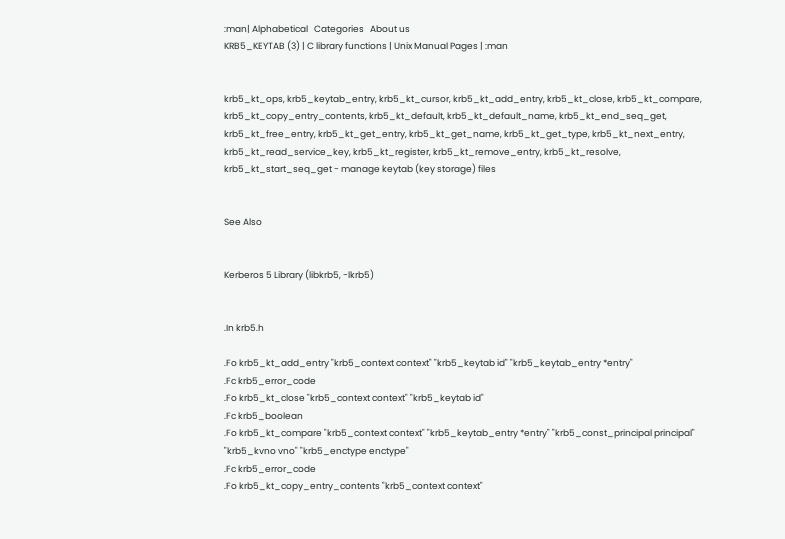:man| Alphabetical   Categories   About us
KRB5_KEYTAB (3) | C library functions | Unix Manual Pages | :man


krb5_kt_ops, krb5_keytab_entry, krb5_kt_cursor, krb5_kt_add_entry, krb5_kt_close, krb5_kt_compare, krb5_kt_copy_entry_contents, krb5_kt_default, krb5_kt_default_name, krb5_kt_end_seq_get, krb5_kt_free_entry, krb5_kt_get_entry, krb5_kt_get_name, krb5_kt_get_type, krb5_kt_next_entry, krb5_kt_read_service_key, krb5_kt_register, krb5_kt_remove_entry, krb5_kt_resolve, krb5_kt_start_seq_get - manage keytab (key storage) files


See Also


Kerberos 5 Library (libkrb5, -lkrb5)


.In krb5.h

.Fo krb5_kt_add_entry "krb5_context context" "krb5_keytab id" "krb5_keytab_entry *entry"
.Fc krb5_error_code
.Fo krb5_kt_close "krb5_context context" "krb5_keytab id"
.Fc krb5_boolean
.Fo krb5_kt_compare "krb5_context context" "krb5_keytab_entry *entry" "krb5_const_principal principal" "krb5_kvno vno" "krb5_enctype enctype"
.Fc krb5_error_code
.Fo krb5_kt_copy_entry_contents "krb5_context context"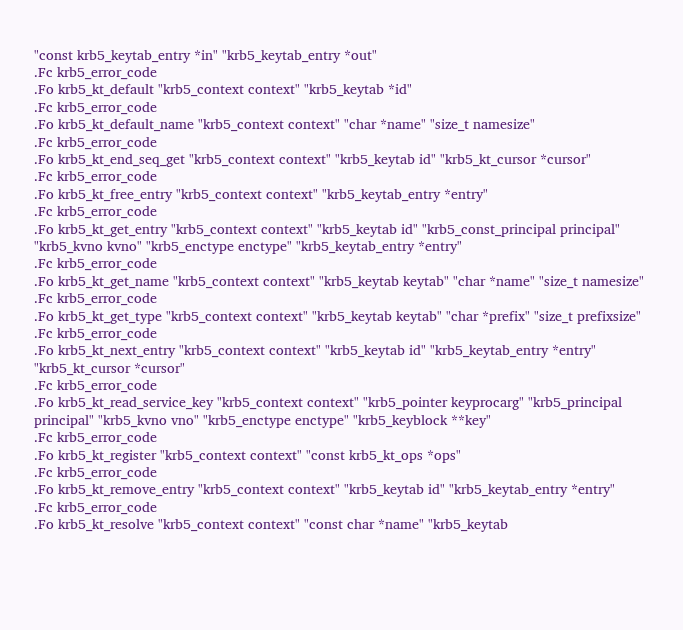"const krb5_keytab_entry *in" "krb5_keytab_entry *out"
.Fc krb5_error_code
.Fo krb5_kt_default "krb5_context context" "krb5_keytab *id"
.Fc krb5_error_code
.Fo krb5_kt_default_name "krb5_context context" "char *name" "size_t namesize"
.Fc krb5_error_code
.Fo krb5_kt_end_seq_get "krb5_context context" "krb5_keytab id" "krb5_kt_cursor *cursor"
.Fc krb5_error_code
.Fo krb5_kt_free_entry "krb5_context context" "krb5_keytab_entry *entry"
.Fc krb5_error_code
.Fo krb5_kt_get_entry "krb5_context context" "krb5_keytab id" "krb5_const_principal principal" "krb5_kvno kvno" "krb5_enctype enctype" "krb5_keytab_entry *entry"
.Fc krb5_error_code
.Fo krb5_kt_get_name "krb5_context context" "krb5_keytab keytab" "char *name" "size_t namesize"
.Fc krb5_error_code
.Fo krb5_kt_get_type "krb5_context context" "krb5_keytab keytab" "char *prefix" "size_t prefixsize"
.Fc krb5_error_code
.Fo krb5_kt_next_entry "krb5_context context" "krb5_keytab id" "krb5_keytab_entry *entry" "krb5_kt_cursor *cursor"
.Fc krb5_error_code
.Fo krb5_kt_read_service_key "krb5_context context" "krb5_pointer keyprocarg" "krb5_principal principal" "krb5_kvno vno" "krb5_enctype enctype" "krb5_keyblock **key"
.Fc krb5_error_code
.Fo krb5_kt_register "krb5_context context" "const krb5_kt_ops *ops"
.Fc krb5_error_code
.Fo krb5_kt_remove_entry "krb5_context context" "krb5_keytab id" "krb5_keytab_entry *entry"
.Fc krb5_error_code
.Fo krb5_kt_resolve "krb5_context context" "const char *name" "krb5_keytab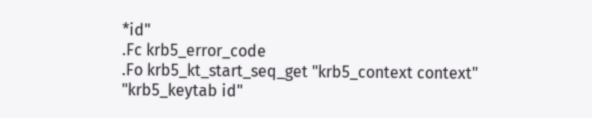*id"
.Fc krb5_error_code
.Fo krb5_kt_start_seq_get "krb5_context context" "krb5_keytab id"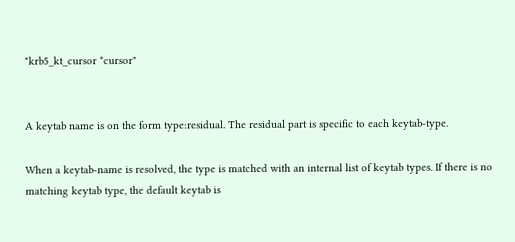"krb5_kt_cursor *cursor"


A keytab name is on the form type:residual. The residual part is specific to each keytab-type.

When a keytab-name is resolved, the type is matched with an internal list of keytab types. If there is no matching keytab type, the default keytab is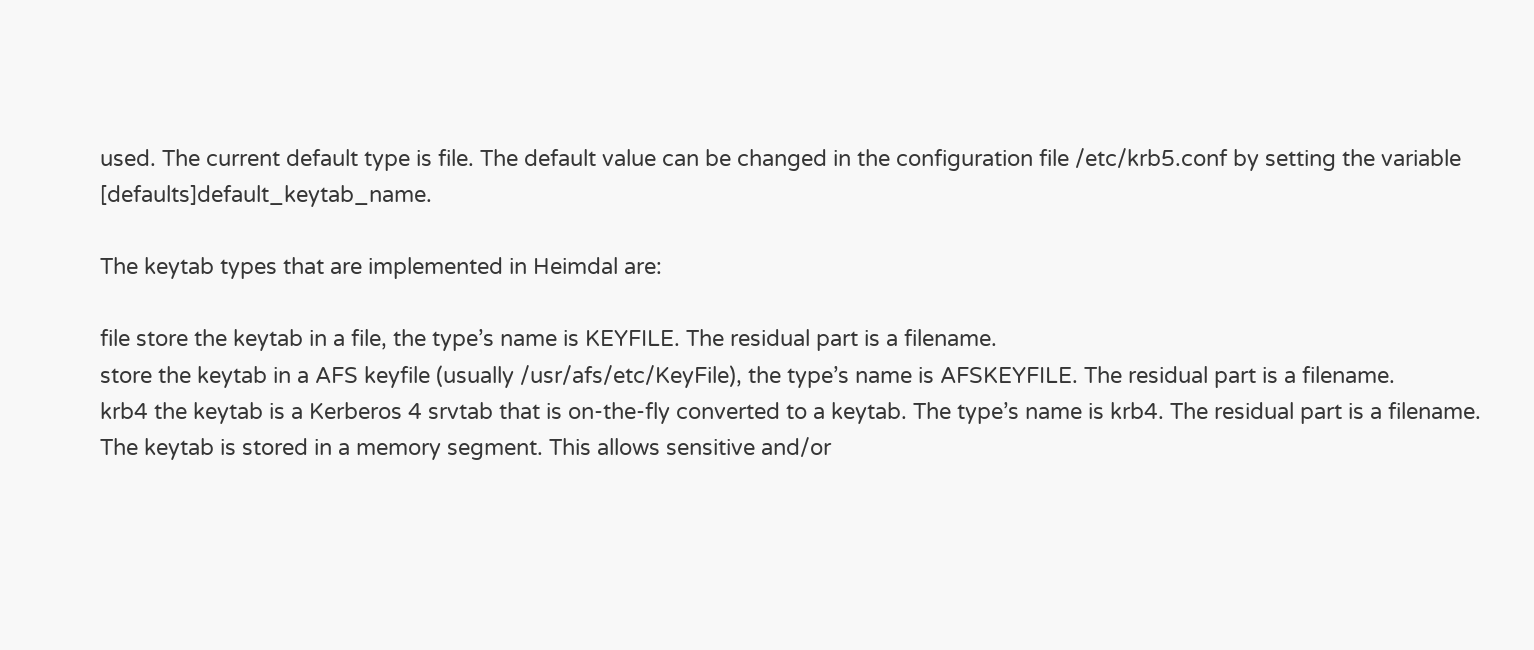used. The current default type is file. The default value can be changed in the configuration file /etc/krb5.conf by setting the variable [defaults]default_keytab_name.

The keytab types that are implemented in Heimdal are:

file store the keytab in a file, the type’s name is KEYFILE. The residual part is a filename.
store the keytab in a AFS keyfile (usually /usr/afs/etc/KeyFile), the type’s name is AFSKEYFILE. The residual part is a filename.
krb4 the keytab is a Kerberos 4 srvtab that is on-the-fly converted to a keytab. The type’s name is krb4. The residual part is a filename.
The keytab is stored in a memory segment. This allows sensitive and/or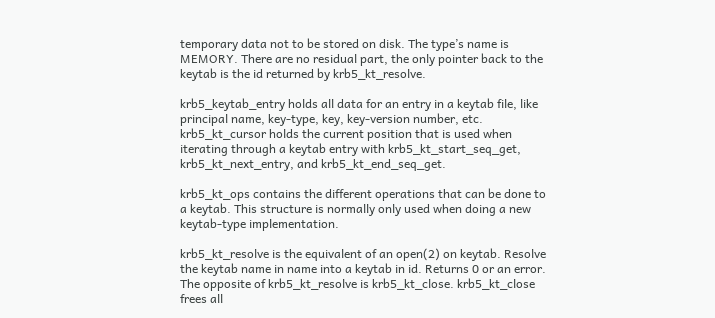temporary data not to be stored on disk. The type’s name is MEMORY. There are no residual part, the only pointer back to the keytab is the id returned by krb5_kt_resolve.

krb5_keytab_entry holds all data for an entry in a keytab file, like principal name, key-type, key, key-version number, etc. krb5_kt_cursor holds the current position that is used when iterating through a keytab entry with krb5_kt_start_seq_get, krb5_kt_next_entry, and krb5_kt_end_seq_get.

krb5_kt_ops contains the different operations that can be done to a keytab. This structure is normally only used when doing a new keytab-type implementation.

krb5_kt_resolve is the equivalent of an open(2) on keytab. Resolve the keytab name in name into a keytab in id. Returns 0 or an error. The opposite of krb5_kt_resolve is krb5_kt_close. krb5_kt_close frees all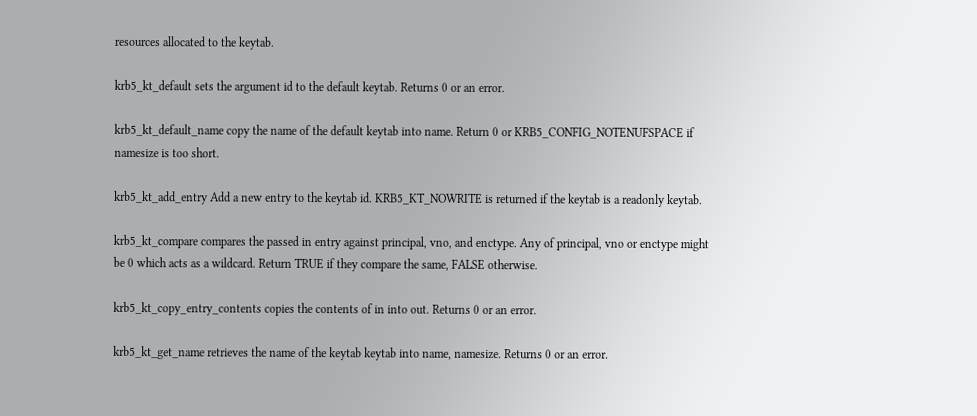resources allocated to the keytab.

krb5_kt_default sets the argument id to the default keytab. Returns 0 or an error.

krb5_kt_default_name copy the name of the default keytab into name. Return 0 or KRB5_CONFIG_NOTENUFSPACE if namesize is too short.

krb5_kt_add_entry Add a new entry to the keytab id. KRB5_KT_NOWRITE is returned if the keytab is a readonly keytab.

krb5_kt_compare compares the passed in entry against principal, vno, and enctype. Any of principal, vno or enctype might be 0 which acts as a wildcard. Return TRUE if they compare the same, FALSE otherwise.

krb5_kt_copy_entry_contents copies the contents of in into out. Returns 0 or an error.

krb5_kt_get_name retrieves the name of the keytab keytab into name, namesize. Returns 0 or an error.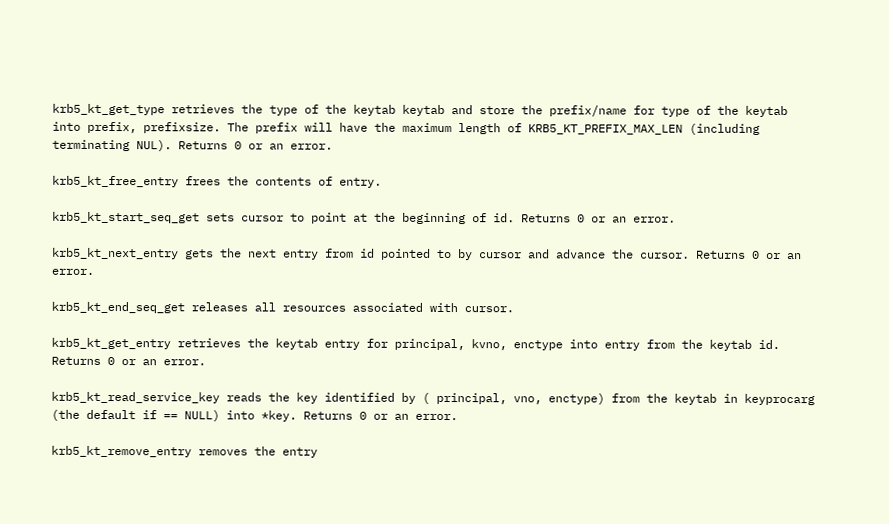krb5_kt_get_type retrieves the type of the keytab keytab and store the prefix/name for type of the keytab into prefix, prefixsize. The prefix will have the maximum length of KRB5_KT_PREFIX_MAX_LEN (including terminating NUL). Returns 0 or an error.

krb5_kt_free_entry frees the contents of entry.

krb5_kt_start_seq_get sets cursor to point at the beginning of id. Returns 0 or an error.

krb5_kt_next_entry gets the next entry from id pointed to by cursor and advance the cursor. Returns 0 or an error.

krb5_kt_end_seq_get releases all resources associated with cursor.

krb5_kt_get_entry retrieves the keytab entry for principal, kvno, enctype into entry from the keytab id. Returns 0 or an error.

krb5_kt_read_service_key reads the key identified by ( principal, vno, enctype) from the keytab in keyprocarg (the default if == NULL) into *key. Returns 0 or an error.

krb5_kt_remove_entry removes the entry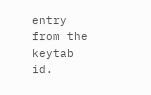entry from the keytab id.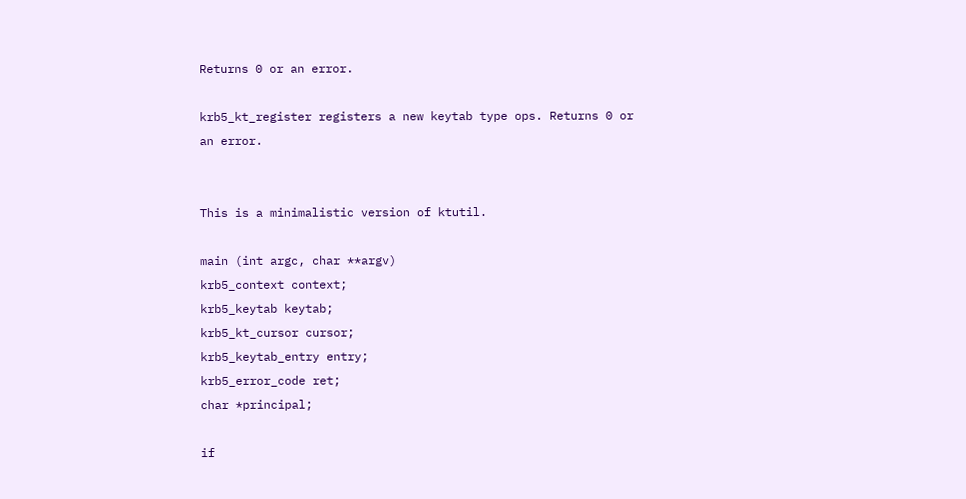Returns 0 or an error.

krb5_kt_register registers a new keytab type ops. Returns 0 or an error.


This is a minimalistic version of ktutil.

main (int argc, char **argv)
krb5_context context;
krb5_keytab keytab;
krb5_kt_cursor cursor;
krb5_keytab_entry entry;
krb5_error_code ret;
char *principal;

if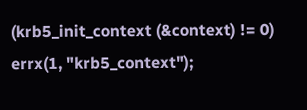(krb5_init_context (&context) != 0)
errx(1, "krb5_context");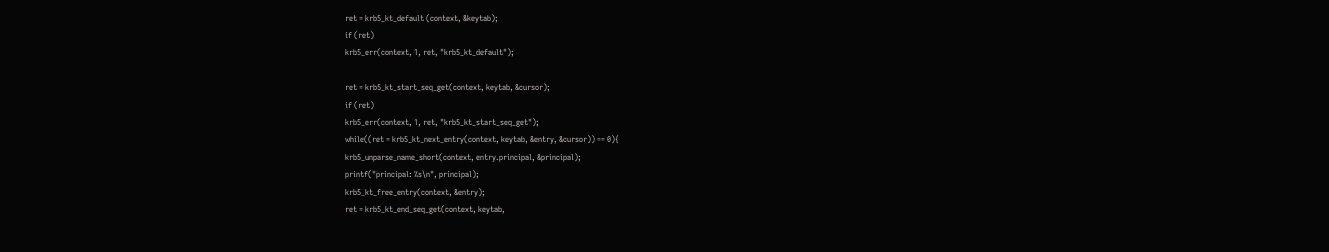ret = krb5_kt_default (context, &keytab);
if (ret)
krb5_err(context, 1, ret, "krb5_kt_default");

ret = krb5_kt_start_seq_get(context, keytab, &cursor);
if (ret)
krb5_err(context, 1, ret, "krb5_kt_start_seq_get");
while((ret = krb5_kt_next_entry(context, keytab, &entry, &cursor)) == 0){
krb5_unparse_name_short(context, entry.principal, &principal);
printf("principal: %s\n", principal);
krb5_kt_free_entry(context, &entry);
ret = krb5_kt_end_seq_get(context, keytab,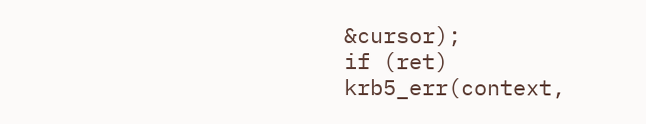&cursor);
if (ret)
krb5_err(context,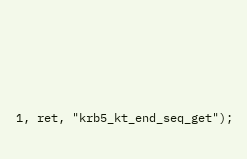1, ret, "krb5_kt_end_seq_get");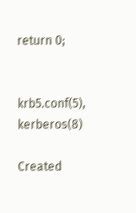return 0;


krb5.conf(5), kerberos(8)

Created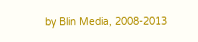by Blin Media, 2008-2013